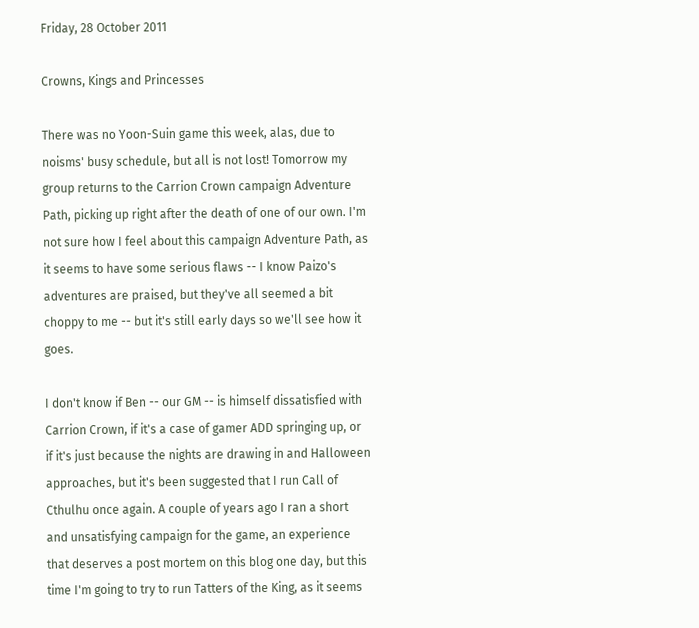Friday, 28 October 2011

Crowns, Kings and Princesses

There was no Yoon-Suin game this week, alas, due to noisms' busy schedule, but all is not lost! Tomorrow my group returns to the Carrion Crown campaign Adventure Path, picking up right after the death of one of our own. I'm not sure how I feel about this campaign Adventure Path, as it seems to have some serious flaws -- I know Paizo's adventures are praised, but they've all seemed a bit choppy to me -- but it's still early days so we'll see how it goes.

I don't know if Ben -- our GM -- is himself dissatisfied with Carrion Crown, if it's a case of gamer ADD springing up, or if it's just because the nights are drawing in and Halloween approaches, but it's been suggested that I run Call of Cthulhu once again. A couple of years ago I ran a short and unsatisfying campaign for the game, an experience that deserves a post mortem on this blog one day, but this time I'm going to try to run Tatters of the King, as it seems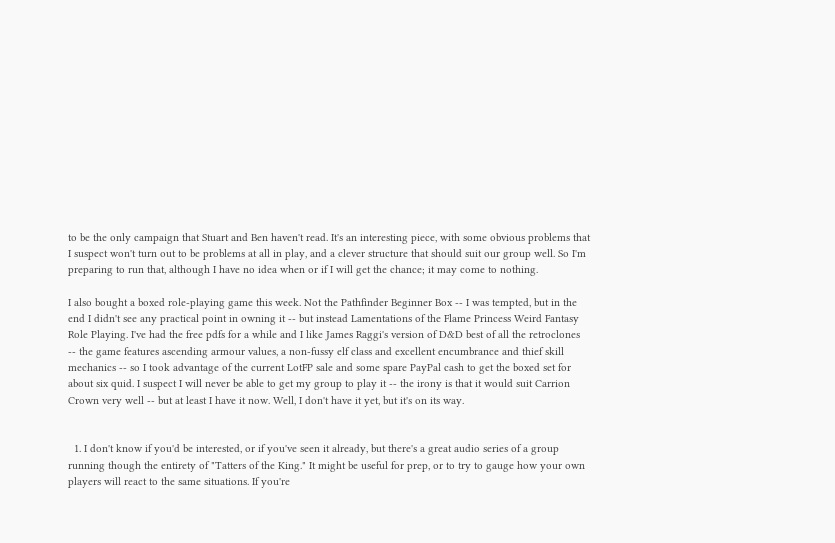to be the only campaign that Stuart and Ben haven't read. It's an interesting piece, with some obvious problems that I suspect won't turn out to be problems at all in play, and a clever structure that should suit our group well. So I'm preparing to run that, although I have no idea when or if I will get the chance; it may come to nothing.

I also bought a boxed role-playing game this week. Not the Pathfinder Beginner Box -- I was tempted, but in the end I didn't see any practical point in owning it -- but instead Lamentations of the Flame Princess Weird Fantasy Role Playing. I've had the free pdfs for a while and I like James Raggi's version of D&D best of all the retroclones -- the game features ascending armour values, a non-fussy elf class and excellent encumbrance and thief skill mechanics -- so I took advantage of the current LotFP sale and some spare PayPal cash to get the boxed set for about six quid. I suspect I will never be able to get my group to play it -- the irony is that it would suit Carrion Crown very well -- but at least I have it now. Well, I don't have it yet, but it's on its way.


  1. I don't know if you'd be interested, or if you've seen it already, but there's a great audio series of a group running though the entirety of "Tatters of the King." It might be useful for prep, or to try to gauge how your own players will react to the same situations. If you're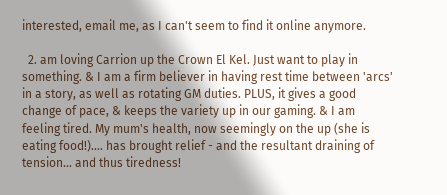interested, email me, as I can't seem to find it online anymore.

  2. am loving Carrion up the Crown El Kel. Just want to play in something. & I am a firm believer in having rest time between 'arcs' in a story, as well as rotating GM duties. PLUS, it gives a good change of pace, & keeps the variety up in our gaming. & I am feeling tired. My mum's health, now seemingly on the up (she is eating food!).... has brought relief - and the resultant draining of tension... and thus tiredness!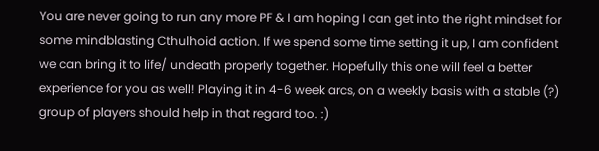You are never going to run any more PF & I am hoping I can get into the right mindset for some mindblasting Cthulhoid action. If we spend some time setting it up, I am confident we can bring it to life/ undeath properly together. Hopefully this one will feel a better experience for you as well! Playing it in 4-6 week arcs, on a weekly basis with a stable (?) group of players should help in that regard too. :)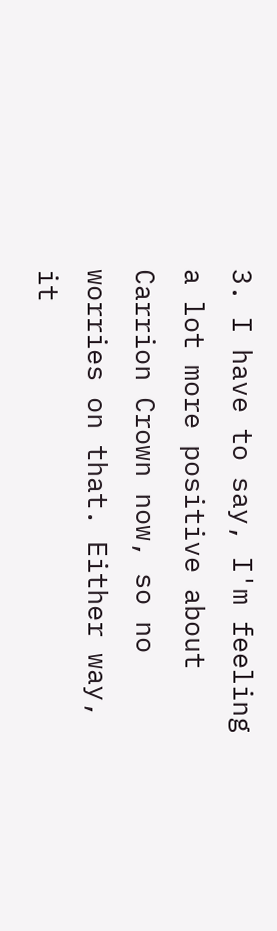3. I have to say, I'm feeling a lot more positive about Carrion Crown now, so no worries on that. Either way, it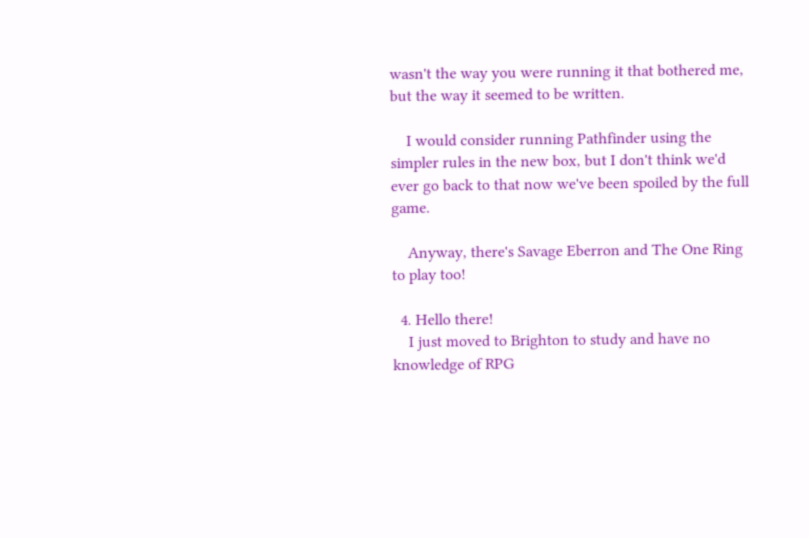wasn't the way you were running it that bothered me, but the way it seemed to be written.

    I would consider running Pathfinder using the simpler rules in the new box, but I don't think we'd ever go back to that now we've been spoiled by the full game.

    Anyway, there's Savage Eberron and The One Ring to play too!

  4. Hello there!
    I just moved to Brighton to study and have no knowledge of RPG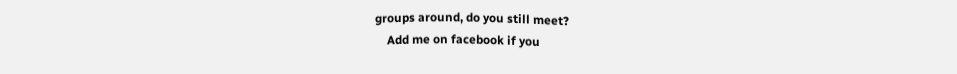groups around, do you still meet?
    Add me on facebook if you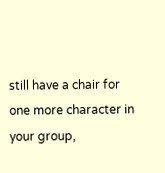still have a chair for one more character in your group,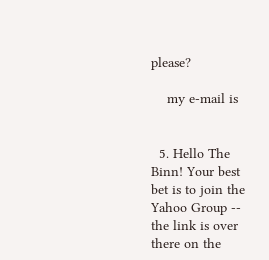please?

    my e-mail is


  5. Hello The Binn! Your best bet is to join the Yahoo Group -- the link is over there on the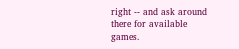right -- and ask around there for available games.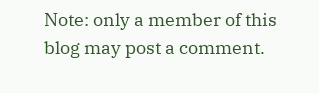Note: only a member of this blog may post a comment.